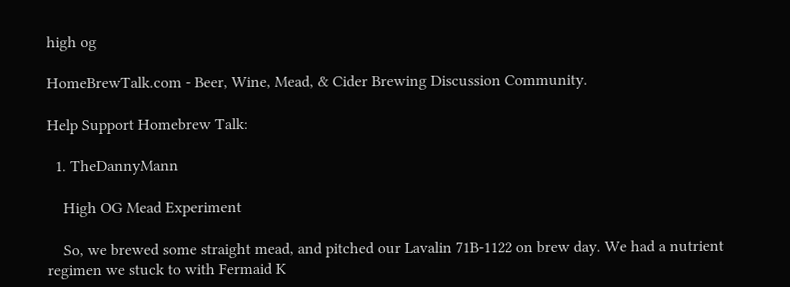high og

HomeBrewTalk.com - Beer, Wine, Mead, & Cider Brewing Discussion Community.

Help Support Homebrew Talk:

  1. TheDannyMann

    High OG Mead Experiment

    So, we brewed some straight mead, and pitched our Lavalin 71B-1122 on brew day. We had a nutrient regimen we stuck to with Fermaid K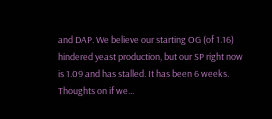and DAP. We believe our starting OG (of 1.16) hindered yeast production, but our SP right now is 1.09 and has stalled. It has been 6 weeks. Thoughts on if we...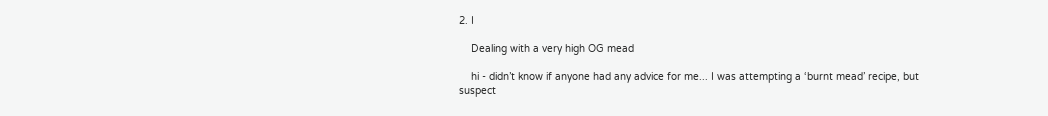2. I

    Dealing with a very high OG mead

    hi - didn’t know if anyone had any advice for me... I was attempting a ‘burnt mead’ recipe, but suspect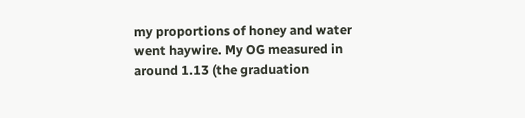my proportions of honey and water went haywire. My OG measured in around 1.13 (the graduation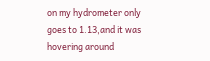on my hydrometer only goes to 1.13,and it was hovering around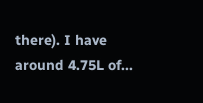there). I have around 4.75L of...